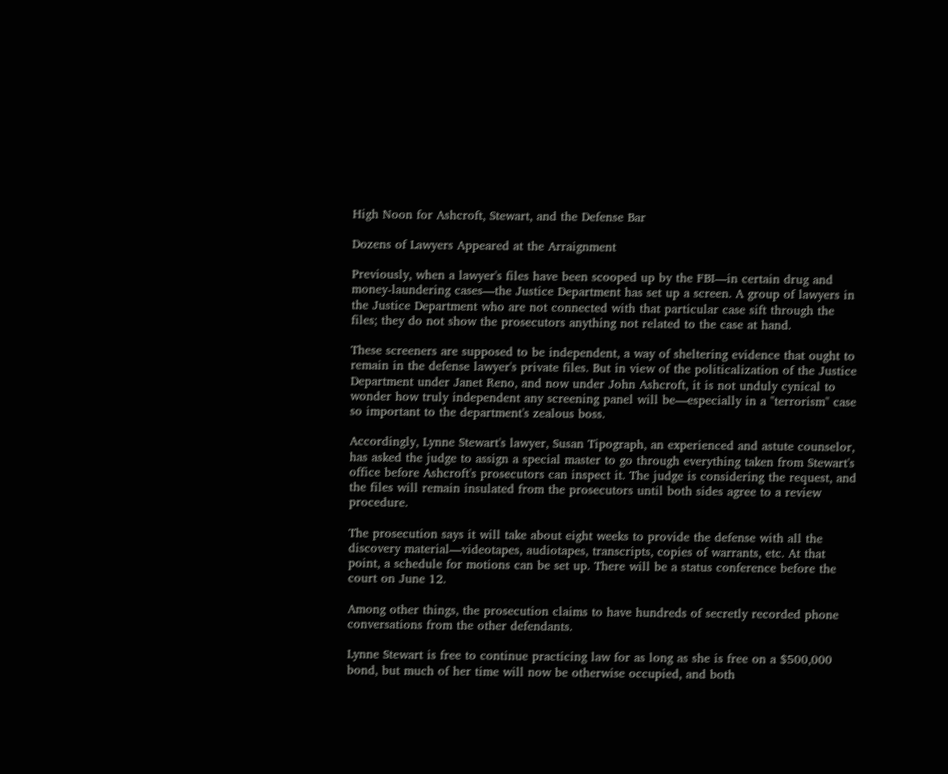High Noon for Ashcroft, Stewart, and the Defense Bar

Dozens of Lawyers Appeared at the Arraignment

Previously, when a lawyer's files have been scooped up by the FBI—in certain drug and money-laundering cases—the Justice Department has set up a screen. A group of lawyers in the Justice Department who are not connected with that particular case sift through the files; they do not show the prosecutors anything not related to the case at hand.

These screeners are supposed to be independent, a way of sheltering evidence that ought to remain in the defense lawyer's private files. But in view of the politicalization of the Justice Department under Janet Reno, and now under John Ashcroft, it is not unduly cynical to wonder how truly independent any screening panel will be—especially in a "terrorism" case so important to the department's zealous boss.

Accordingly, Lynne Stewart's lawyer, Susan Tipograph, an experienced and astute counselor, has asked the judge to assign a special master to go through everything taken from Stewart's office before Ashcroft's prosecutors can inspect it. The judge is considering the request, and the files will remain insulated from the prosecutors until both sides agree to a review procedure.

The prosecution says it will take about eight weeks to provide the defense with all the discovery material—videotapes, audiotapes, transcripts, copies of warrants, etc. At that point, a schedule for motions can be set up. There will be a status conference before the court on June 12.

Among other things, the prosecution claims to have hundreds of secretly recorded phone conversations from the other defendants.

Lynne Stewart is free to continue practicing law for as long as she is free on a $500,000 bond, but much of her time will now be otherwise occupied, and both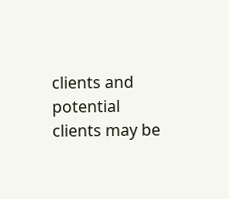clients and potential clients may be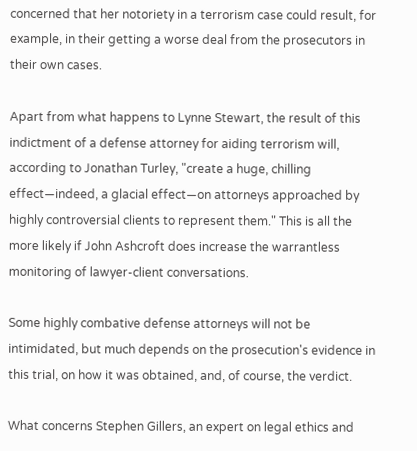concerned that her notoriety in a terrorism case could result, for example, in their getting a worse deal from the prosecutors in their own cases.

Apart from what happens to Lynne Stewart, the result of this indictment of a defense attorney for aiding terrorism will, according to Jonathan Turley, "create a huge, chilling effect—indeed, a glacial effect—on attorneys approached by highly controversial clients to represent them." This is all the more likely if John Ashcroft does increase the warrantless monitoring of lawyer-client conversations.

Some highly combative defense attorneys will not be intimidated, but much depends on the prosecution's evidence in this trial, on how it was obtained, and, of course, the verdict.

What concerns Stephen Gillers, an expert on legal ethics and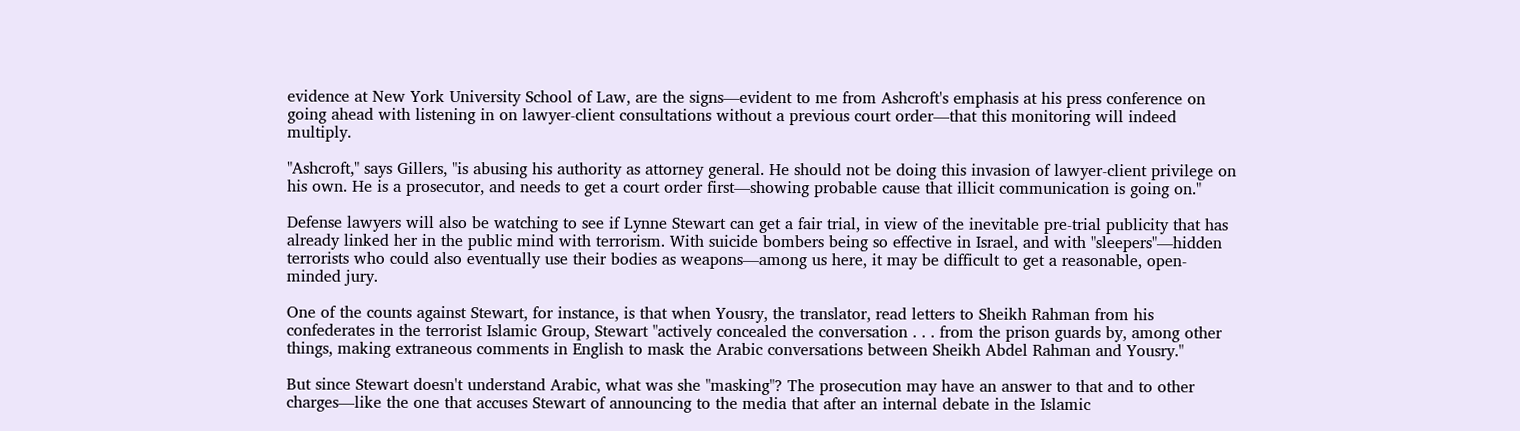evidence at New York University School of Law, are the signs—evident to me from Ashcroft's emphasis at his press conference on going ahead with listening in on lawyer-client consultations without a previous court order—that this monitoring will indeed multiply.

"Ashcroft," says Gillers, "is abusing his authority as attorney general. He should not be doing this invasion of lawyer-client privilege on his own. He is a prosecutor, and needs to get a court order first—showing probable cause that illicit communication is going on."

Defense lawyers will also be watching to see if Lynne Stewart can get a fair trial, in view of the inevitable pre-trial publicity that has already linked her in the public mind with terrorism. With suicide bombers being so effective in Israel, and with "sleepers"—hidden terrorists who could also eventually use their bodies as weapons—among us here, it may be difficult to get a reasonable, open-minded jury.

One of the counts against Stewart, for instance, is that when Yousry, the translator, read letters to Sheikh Rahman from his confederates in the terrorist Islamic Group, Stewart "actively concealed the conversation . . . from the prison guards by, among other things, making extraneous comments in English to mask the Arabic conversations between Sheikh Abdel Rahman and Yousry."

But since Stewart doesn't understand Arabic, what was she "masking"? The prosecution may have an answer to that and to other charges—like the one that accuses Stewart of announcing to the media that after an internal debate in the Islamic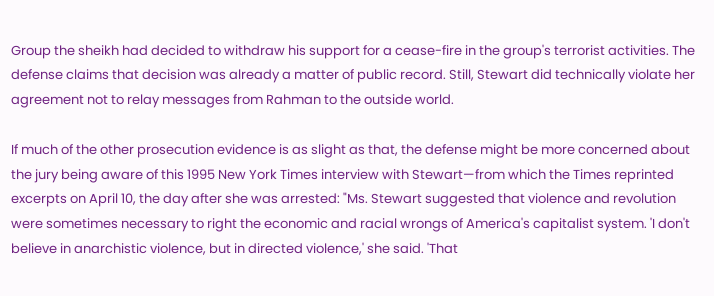Group the sheikh had decided to withdraw his support for a cease-fire in the group's terrorist activities. The defense claims that decision was already a matter of public record. Still, Stewart did technically violate her agreement not to relay messages from Rahman to the outside world.

If much of the other prosecution evidence is as slight as that, the defense might be more concerned about the jury being aware of this 1995 New York Times interview with Stewart—from which the Times reprinted excerpts on April 10, the day after she was arrested: "Ms. Stewart suggested that violence and revolution were sometimes necessary to right the economic and racial wrongs of America's capitalist system. 'I don't believe in anarchistic violence, but in directed violence,' she said. 'That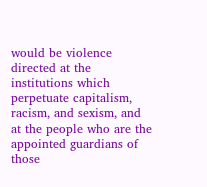would be violence directed at the institutions which perpetuate capitalism, racism, and sexism, and at the people who are the appointed guardians of those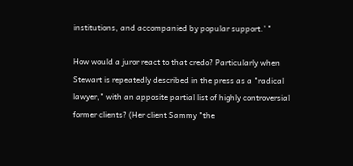institutions, and accompanied by popular support.' "

How would a juror react to that credo? Particularly when Stewart is repeatedly described in the press as a "radical lawyer," with an apposite partial list of highly controversial former clients? (Her client Sammy "the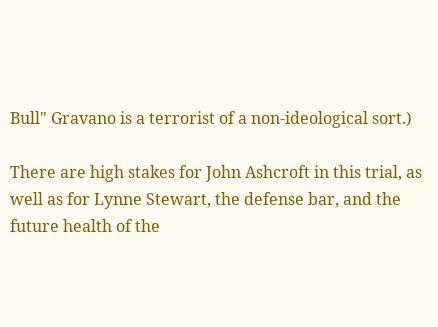Bull" Gravano is a terrorist of a non-ideological sort.)

There are high stakes for John Ashcroft in this trial, as well as for Lynne Stewart, the defense bar, and the future health of the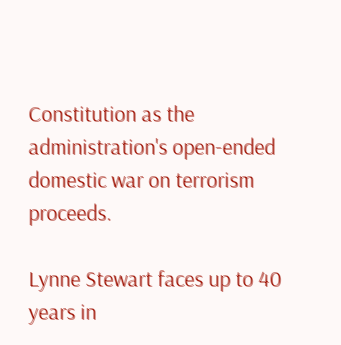Constitution as the administration's open-ended domestic war on terrorism proceeds.

Lynne Stewart faces up to 40 years in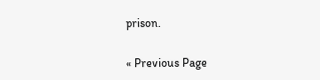prison.

« Previous Page